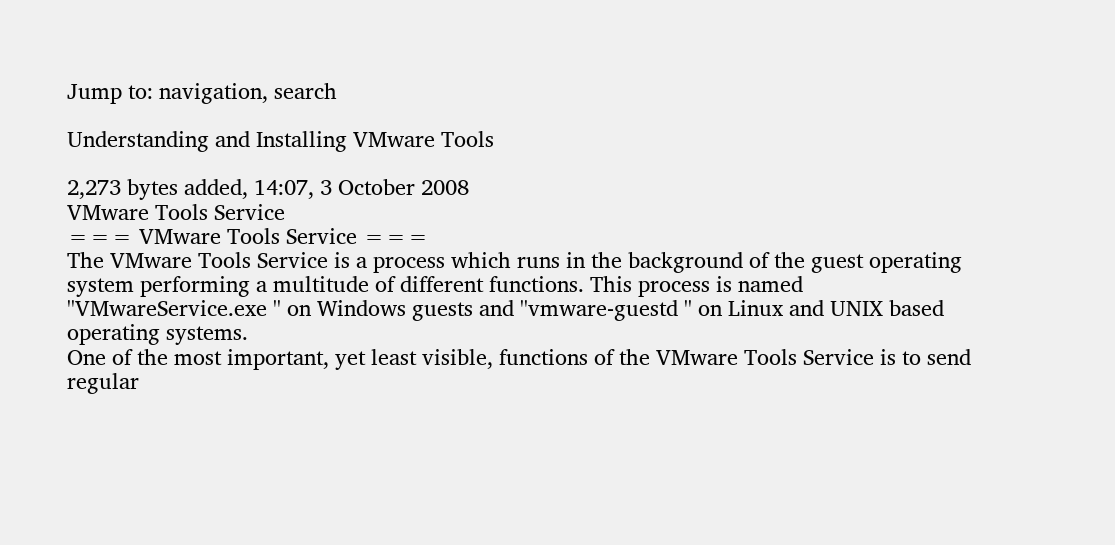Jump to: navigation, search

Understanding and Installing VMware Tools

2,273 bytes added, 14:07, 3 October 2008
VMware Tools Service
=== VMware Tools Service ===
The VMware Tools Service is a process which runs in the background of the guest operating system performing a multitude of different functions. This process is named ''VMwareService.exe '' on Windows guests and ''vmware-guestd '' on Linux and UNIX based operating systems.
One of the most important, yet least visible, functions of the VMware Tools Service is to send regular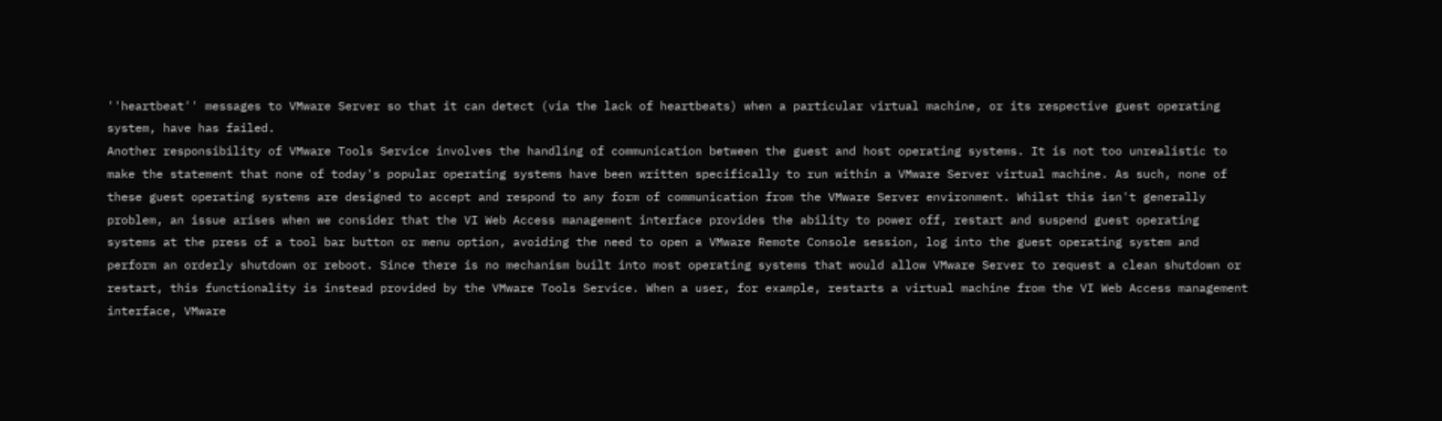''heartbeat'' messages to VMware Server so that it can detect (via the lack of heartbeats) when a particular virtual machine, or its respective guest operating system, have has failed.
Another responsibility of VMware Tools Service involves the handling of communication between the guest and host operating systems. It is not too unrealistic to make the statement that none of today's popular operating systems have been written specifically to run within a VMware Server virtual machine. As such, none of these guest operating systems are designed to accept and respond to any form of communication from the VMware Server environment. Whilst this isn't generally problem, an issue arises when we consider that the VI Web Access management interface provides the ability to power off, restart and suspend guest operating systems at the press of a tool bar button or menu option, avoiding the need to open a VMware Remote Console session, log into the guest operating system and perform an orderly shutdown or reboot. Since there is no mechanism built into most operating systems that would allow VMware Server to request a clean shutdown or restart, this functionality is instead provided by the VMware Tools Service. When a user, for example, restarts a virtual machine from the VI Web Access management interface, VMware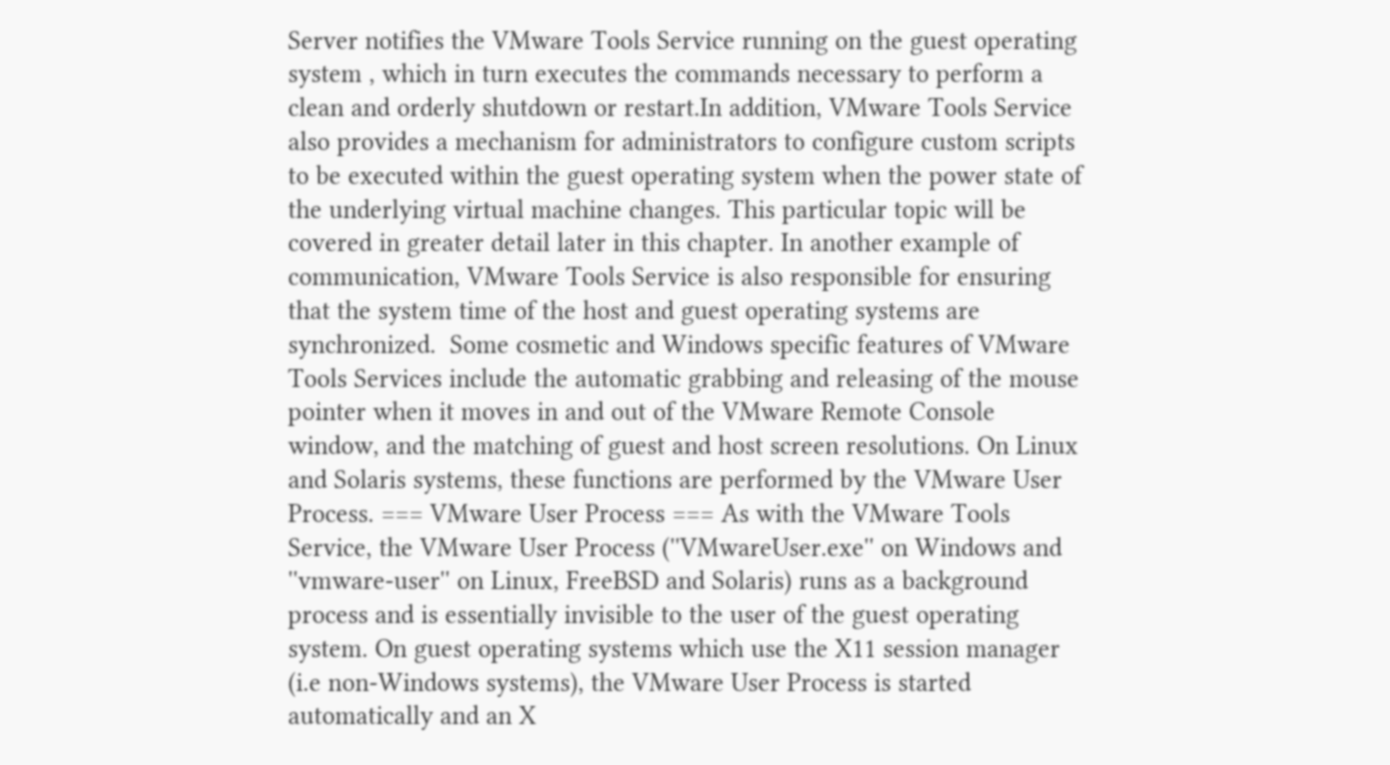Server notifies the VMware Tools Service running on the guest operating system , which in turn executes the commands necessary to perform a clean and orderly shutdown or restart.In addition, VMware Tools Service also provides a mechanism for administrators to configure custom scripts to be executed within the guest operating system when the power state of the underlying virtual machine changes. This particular topic will be covered in greater detail later in this chapter. In another example of communication, VMware Tools Service is also responsible for ensuring that the system time of the host and guest operating systems are synchronized.  Some cosmetic and Windows specific features of VMware Tools Services include the automatic grabbing and releasing of the mouse pointer when it moves in and out of the VMware Remote Console window, and the matching of guest and host screen resolutions. On Linux and Solaris systems, these functions are performed by the VMware User Process. === VMware User Process === As with the VMware Tools Service, the VMware User Process (''VMwareUser.exe'' on Windows and ''vmware-user'' on Linux, FreeBSD and Solaris) runs as a background process and is essentially invisible to the user of the guest operating system. On guest operating systems which use the X11 session manager (i.e non-Windows systems), the VMware User Process is started automatically and an X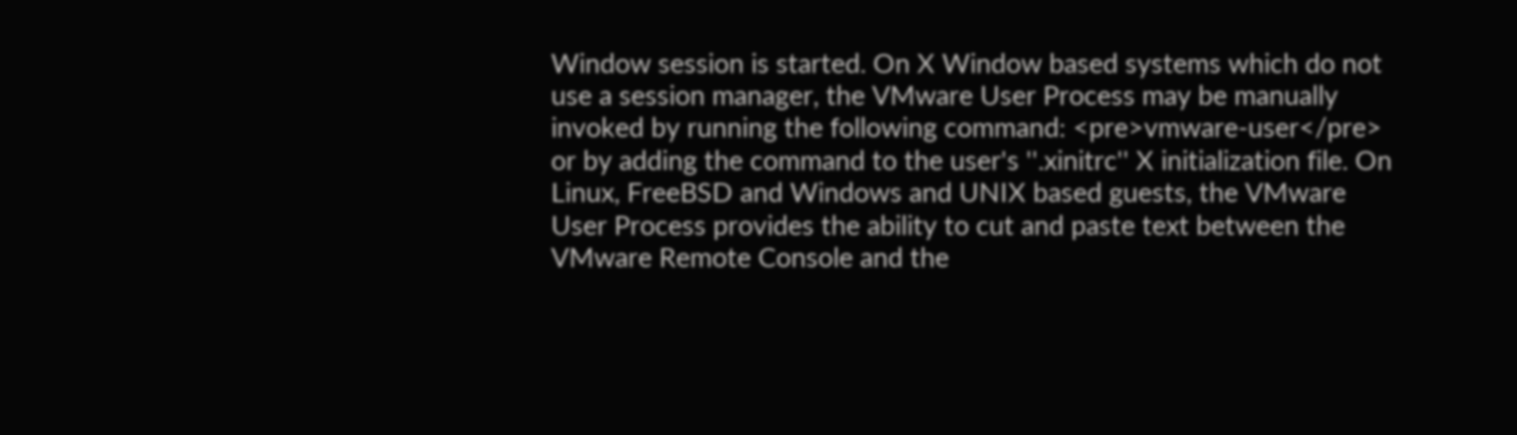Window session is started. On X Window based systems which do not use a session manager, the VMware User Process may be manually invoked by running the following command: <pre>vmware-user</pre> or by adding the command to the user's ''.xinitrc'' X initialization file. On Linux, FreeBSD and Windows and UNIX based guests, the VMware User Process provides the ability to cut and paste text between the VMware Remote Console and the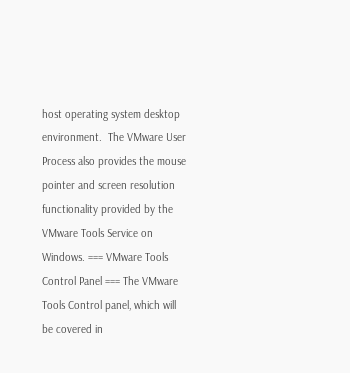host operating system desktop environment.  The VMware User Process also provides the mouse pointer and screen resolution functionality provided by the VMware Tools Service on Windows. === VMware Tools Control Panel === The VMware Tools Control panel, which will be covered in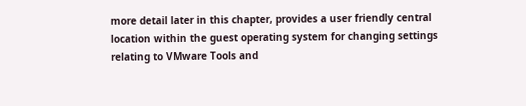more detail later in this chapter, provides a user friendly central location within the guest operating system for changing settings relating to VMware Tools and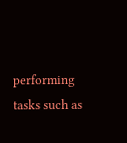performing tasks such as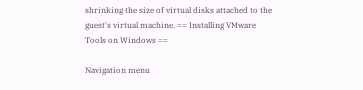shrinking the size of virtual disks attached to the guest's virtual machine. == Installing VMware Tools on Windows ==

Navigation menu